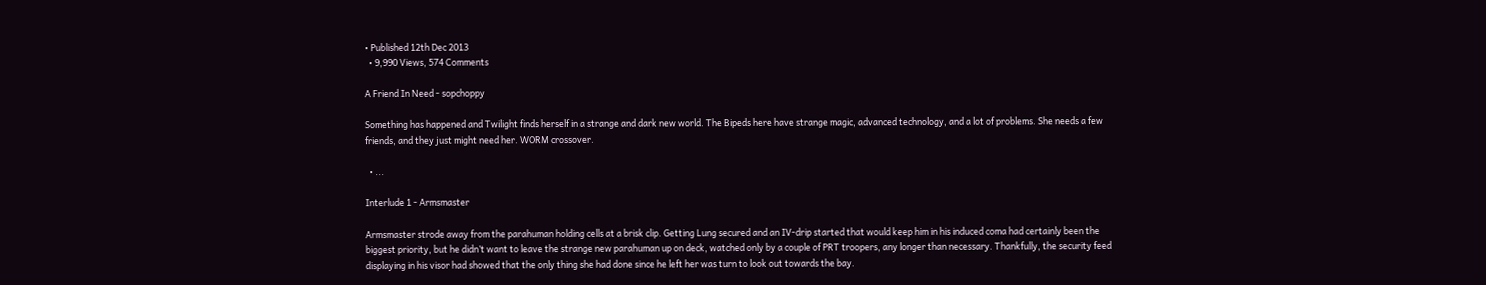• Published 12th Dec 2013
  • 9,990 Views, 574 Comments

A Friend In Need - sopchoppy

Something has happened and Twilight finds herself in a strange and dark new world. The Bipeds here have strange magic, advanced technology, and a lot of problems. She needs a few friends, and they just might need her. WORM crossover.

  • ...

Interlude 1 - Armsmaster

Armsmaster strode away from the parahuman holding cells at a brisk clip. Getting Lung secured and an IV-drip started that would keep him in his induced coma had certainly been the biggest priority, but he didn’t want to leave the strange new parahuman up on deck, watched only by a couple of PRT troopers, any longer than necessary. Thankfully, the security feed displaying in his visor had showed that the only thing she had done since he left her was turn to look out towards the bay.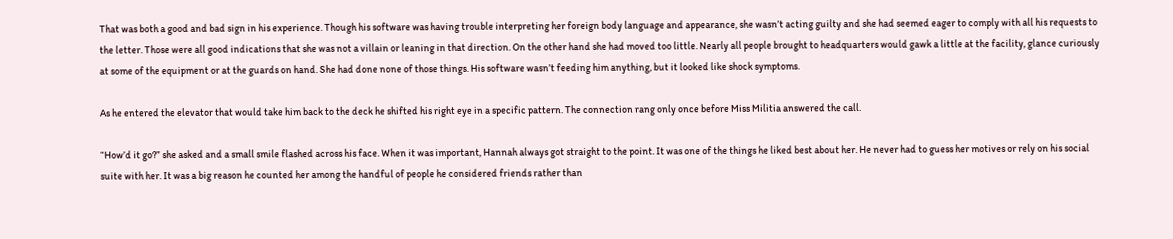That was both a good and bad sign in his experience. Though his software was having trouble interpreting her foreign body language and appearance, she wasn’t acting guilty and she had seemed eager to comply with all his requests to the letter. Those were all good indications that she was not a villain or leaning in that direction. On the other hand she had moved too little. Nearly all people brought to headquarters would gawk a little at the facility, glance curiously at some of the equipment or at the guards on hand. She had done none of those things. His software wasn’t feeding him anything, but it looked like shock symptoms.

As he entered the elevator that would take him back to the deck he shifted his right eye in a specific pattern. The connection rang only once before Miss Militia answered the call.

“How’d it go?” she asked and a small smile flashed across his face. When it was important, Hannah always got straight to the point. It was one of the things he liked best about her. He never had to guess her motives or rely on his social suite with her. It was a big reason he counted her among the handful of people he considered friends rather than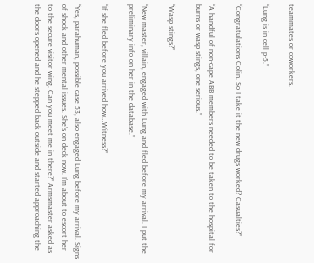teammates or coworkers.

“Lung is in cell p-5.”

“Congratulations Colin. So I take it the new drugs worked? Casualties?”

“A handful of non-cape ABB members needed to be taken to the hospital for burns or wasp stings, one serious.”

“Wasp stings?”

“New master, villain, engaged with Lung and fled before my arrival. I put the preliminary info on her in the database.”

“If she fled before you arrived how…Witness?”

“Yes, parahuman, possible case 53, also engaged Lung before my arrival. Signs of shock and other mental issues. She’s on deck now. I’m about to escort her to the secure visitor wing. Can you meet me in there?” Armsmaster asked as the doors opened and he stepped back outside and started approaching the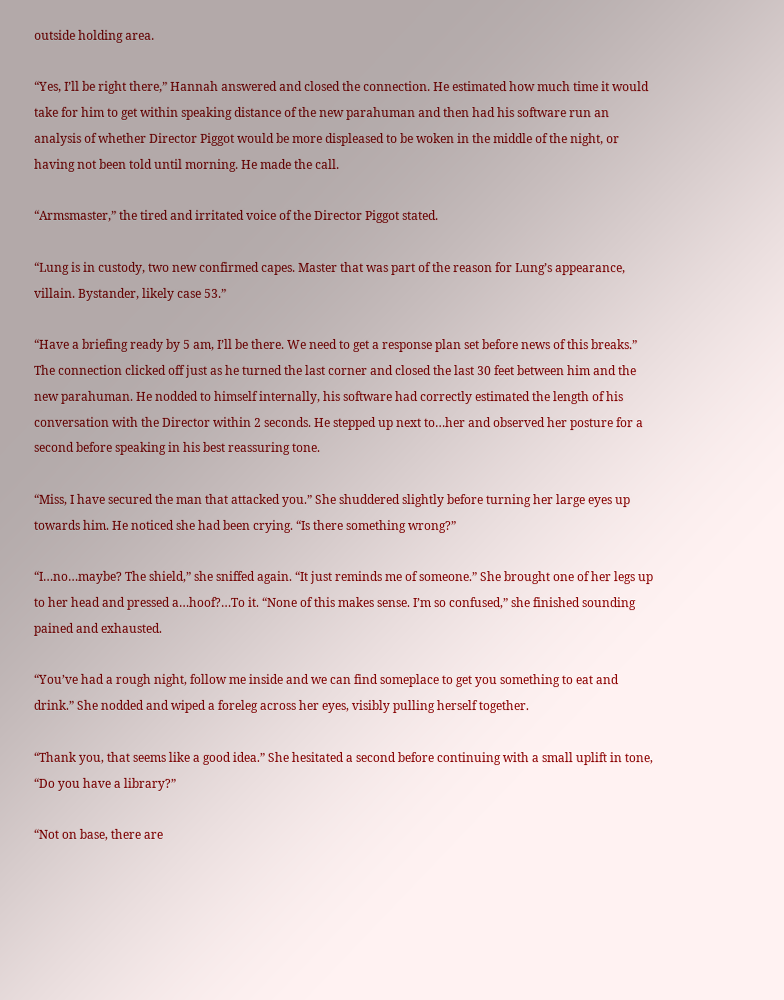outside holding area.

“Yes, I’ll be right there,” Hannah answered and closed the connection. He estimated how much time it would take for him to get within speaking distance of the new parahuman and then had his software run an analysis of whether Director Piggot would be more displeased to be woken in the middle of the night, or having not been told until morning. He made the call.

“Armsmaster,” the tired and irritated voice of the Director Piggot stated.

“Lung is in custody, two new confirmed capes. Master that was part of the reason for Lung’s appearance, villain. Bystander, likely case 53.”

“Have a briefing ready by 5 am, I’ll be there. We need to get a response plan set before news of this breaks.” The connection clicked off just as he turned the last corner and closed the last 30 feet between him and the new parahuman. He nodded to himself internally, his software had correctly estimated the length of his conversation with the Director within 2 seconds. He stepped up next to…her and observed her posture for a second before speaking in his best reassuring tone.

“Miss, I have secured the man that attacked you.” She shuddered slightly before turning her large eyes up towards him. He noticed she had been crying. “Is there something wrong?”

“I…no…maybe? The shield,” she sniffed again. “It just reminds me of someone.” She brought one of her legs up to her head and pressed a…hoof?…To it. “None of this makes sense. I’m so confused,” she finished sounding pained and exhausted.

“You’ve had a rough night, follow me inside and we can find someplace to get you something to eat and drink.” She nodded and wiped a foreleg across her eyes, visibly pulling herself together.

“Thank you, that seems like a good idea.” She hesitated a second before continuing with a small uplift in tone, “Do you have a library?”

“Not on base, there are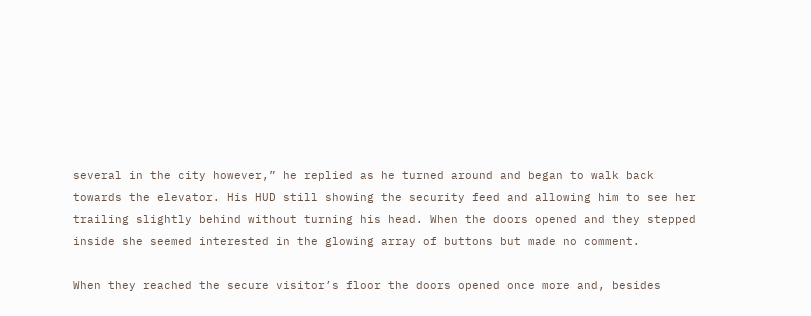several in the city however,” he replied as he turned around and began to walk back towards the elevator. His HUD still showing the security feed and allowing him to see her trailing slightly behind without turning his head. When the doors opened and they stepped inside she seemed interested in the glowing array of buttons but made no comment.

When they reached the secure visitor’s floor the doors opened once more and, besides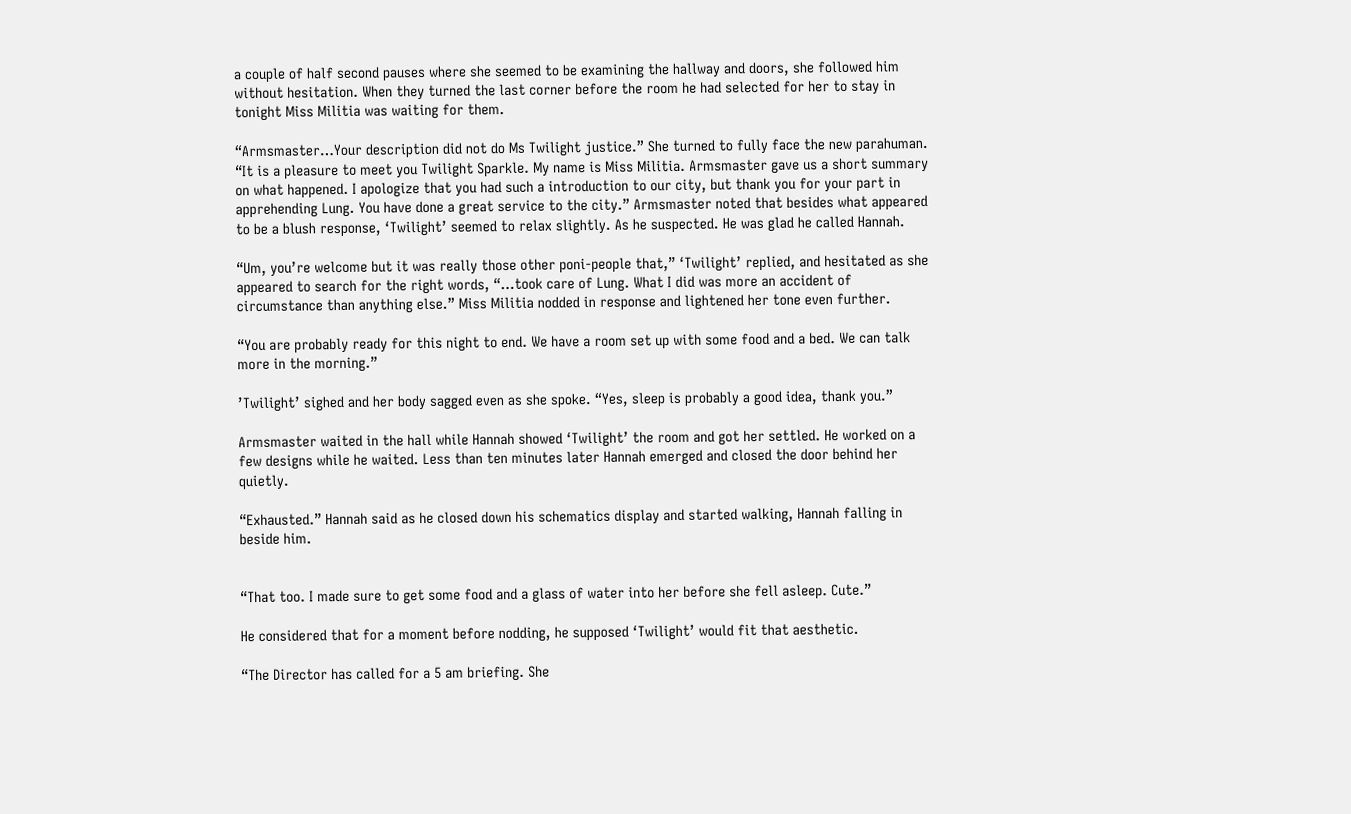a couple of half second pauses where she seemed to be examining the hallway and doors, she followed him without hesitation. When they turned the last corner before the room he had selected for her to stay in tonight Miss Militia was waiting for them.

“Armsmaster…Your description did not do Ms Twilight justice.” She turned to fully face the new parahuman. “It is a pleasure to meet you Twilight Sparkle. My name is Miss Militia. Armsmaster gave us a short summary on what happened. I apologize that you had such a introduction to our city, but thank you for your part in apprehending Lung. You have done a great service to the city.” Armsmaster noted that besides what appeared to be a blush response, ‘Twilight’ seemed to relax slightly. As he suspected. He was glad he called Hannah.

“Um, you’re welcome but it was really those other poni-people that,” ‘Twilight’ replied, and hesitated as she appeared to search for the right words, “…took care of Lung. What I did was more an accident of circumstance than anything else.” Miss Militia nodded in response and lightened her tone even further.

“You are probably ready for this night to end. We have a room set up with some food and a bed. We can talk more in the morning.”

’Twilight’ sighed and her body sagged even as she spoke. “Yes, sleep is probably a good idea, thank you.”

Armsmaster waited in the hall while Hannah showed ‘Twilight’ the room and got her settled. He worked on a few designs while he waited. Less than ten minutes later Hannah emerged and closed the door behind her quietly.

“Exhausted.” Hannah said as he closed down his schematics display and started walking, Hannah falling in beside him.


“That too. I made sure to get some food and a glass of water into her before she fell asleep. Cute.”

He considered that for a moment before nodding, he supposed ‘Twilight’ would fit that aesthetic.

“The Director has called for a 5 am briefing. She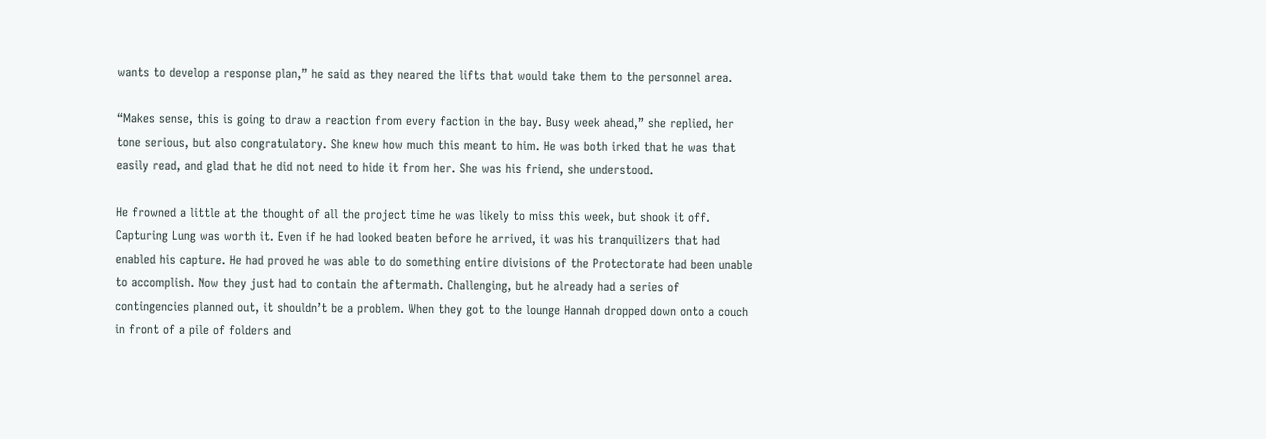wants to develop a response plan,” he said as they neared the lifts that would take them to the personnel area.

“Makes sense, this is going to draw a reaction from every faction in the bay. Busy week ahead,” she replied, her tone serious, but also congratulatory. She knew how much this meant to him. He was both irked that he was that easily read, and glad that he did not need to hide it from her. She was his friend, she understood.

He frowned a little at the thought of all the project time he was likely to miss this week, but shook it off. Capturing Lung was worth it. Even if he had looked beaten before he arrived, it was his tranquilizers that had enabled his capture. He had proved he was able to do something entire divisions of the Protectorate had been unable to accomplish. Now they just had to contain the aftermath. Challenging, but he already had a series of contingencies planned out, it shouldn’t be a problem. When they got to the lounge Hannah dropped down onto a couch in front of a pile of folders and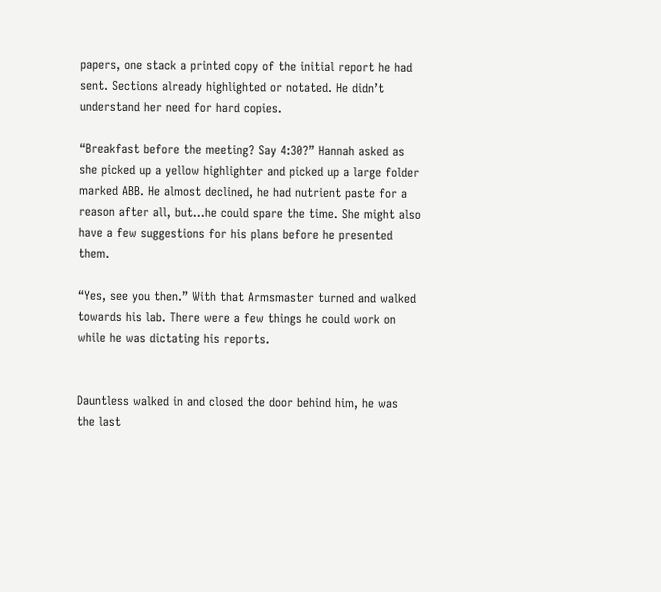papers, one stack a printed copy of the initial report he had sent. Sections already highlighted or notated. He didn’t understand her need for hard copies.

“Breakfast before the meeting? Say 4:30?” Hannah asked as she picked up a yellow highlighter and picked up a large folder marked ABB. He almost declined, he had nutrient paste for a reason after all, but…he could spare the time. She might also have a few suggestions for his plans before he presented them.

“Yes, see you then.” With that Armsmaster turned and walked towards his lab. There were a few things he could work on while he was dictating his reports.


Dauntless walked in and closed the door behind him, he was the last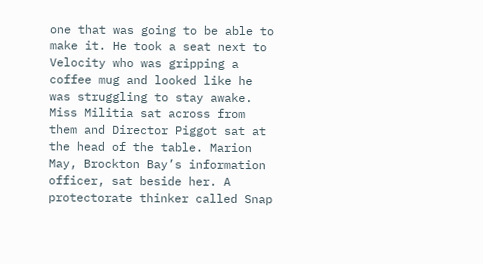one that was going to be able to make it. He took a seat next to Velocity who was gripping a coffee mug and looked like he was struggling to stay awake. Miss Militia sat across from them and Director Piggot sat at the head of the table. Marion May, Brockton Bay’s information officer, sat beside her. A protectorate thinker called Snap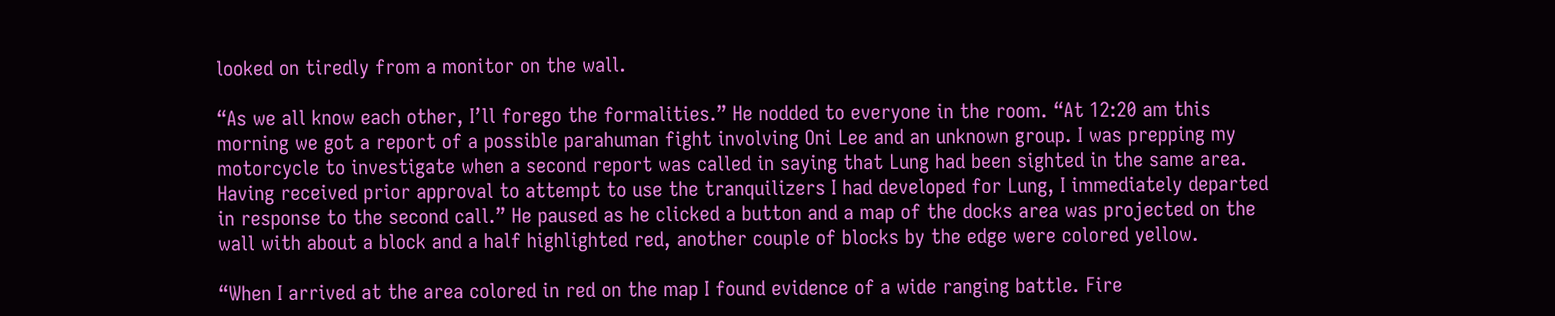looked on tiredly from a monitor on the wall.

“As we all know each other, I’ll forego the formalities.” He nodded to everyone in the room. “At 12:20 am this morning we got a report of a possible parahuman fight involving Oni Lee and an unknown group. I was prepping my motorcycle to investigate when a second report was called in saying that Lung had been sighted in the same area. Having received prior approval to attempt to use the tranquilizers I had developed for Lung, I immediately departed in response to the second call.” He paused as he clicked a button and a map of the docks area was projected on the wall with about a block and a half highlighted red, another couple of blocks by the edge were colored yellow.

“When I arrived at the area colored in red on the map I found evidence of a wide ranging battle. Fire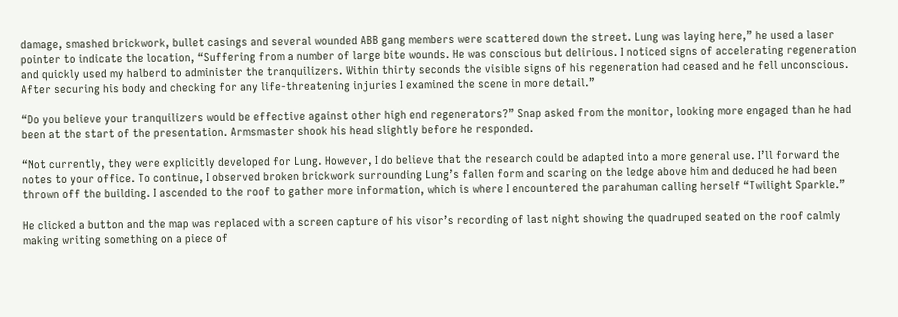damage, smashed brickwork, bullet casings and several wounded ABB gang members were scattered down the street. Lung was laying here,” he used a laser pointer to indicate the location, “Suffering from a number of large bite wounds. He was conscious but delirious. I noticed signs of accelerating regeneration and quickly used my halberd to administer the tranquilizers. Within thirty seconds the visible signs of his regeneration had ceased and he fell unconscious. After securing his body and checking for any life-threatening injuries I examined the scene in more detail.”

“Do you believe your tranquilizers would be effective against other high end regenerators?” Snap asked from the monitor, looking more engaged than he had been at the start of the presentation. Armsmaster shook his head slightly before he responded.

“Not currently, they were explicitly developed for Lung. However, I do believe that the research could be adapted into a more general use. I’ll forward the notes to your office. To continue, I observed broken brickwork surrounding Lung’s fallen form and scaring on the ledge above him and deduced he had been thrown off the building. I ascended to the roof to gather more information, which is where I encountered the parahuman calling herself “Twilight Sparkle.”

He clicked a button and the map was replaced with a screen capture of his visor’s recording of last night showing the quadruped seated on the roof calmly making writing something on a piece of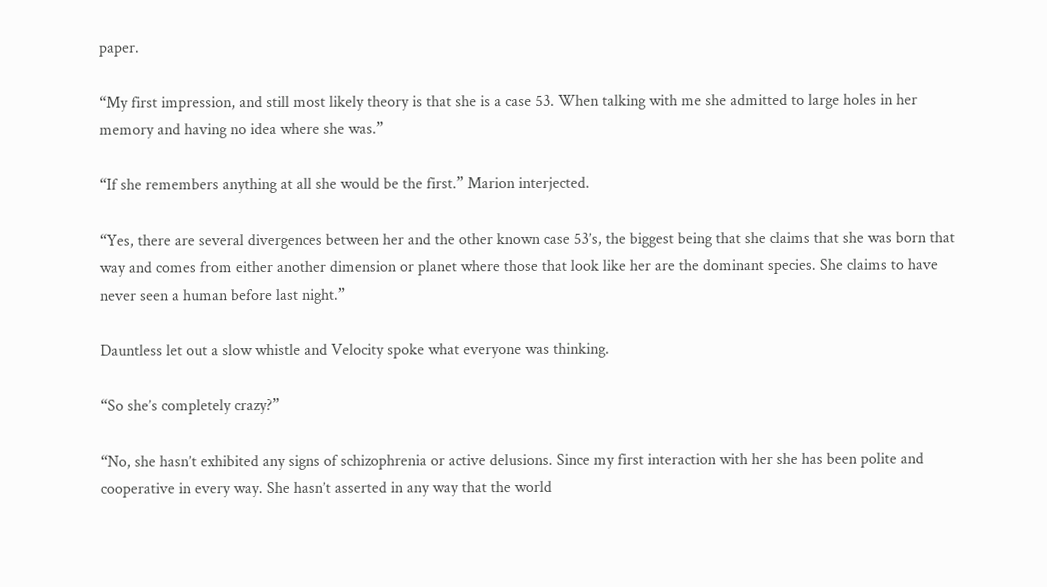paper.

“My first impression, and still most likely theory is that she is a case 53. When talking with me she admitted to large holes in her memory and having no idea where she was.”

“If she remembers anything at all she would be the first.” Marion interjected.

“Yes, there are several divergences between her and the other known case 53’s, the biggest being that she claims that she was born that way and comes from either another dimension or planet where those that look like her are the dominant species. She claims to have never seen a human before last night.”

Dauntless let out a slow whistle and Velocity spoke what everyone was thinking.

“So she’s completely crazy?”

“No, she hasn’t exhibited any signs of schizophrenia or active delusions. Since my first interaction with her she has been polite and cooperative in every way. She hasn’t asserted in any way that the world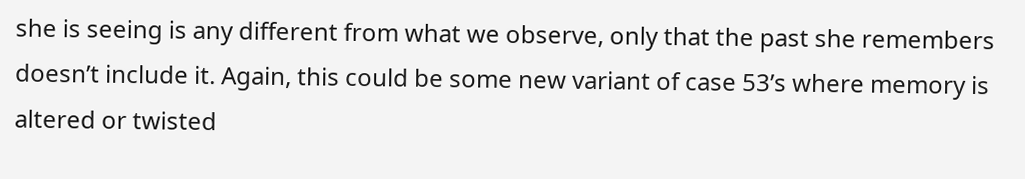she is seeing is any different from what we observe, only that the past she remembers doesn’t include it. Again, this could be some new variant of case 53’s where memory is altered or twisted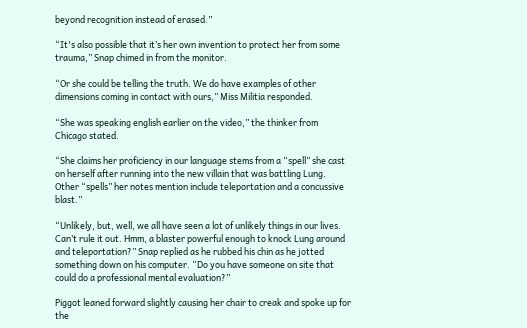beyond recognition instead of erased.”

“It's also possible that it’s her own invention to protect her from some trauma,” Snap chimed in from the monitor.

“Or she could be telling the truth. We do have examples of other dimensions coming in contact with ours,” Miss Militia responded.

“She was speaking english earlier on the video,” the thinker from Chicago stated.

“She claims her proficiency in our language stems from a “spell” she cast on herself after running into the new villain that was battling Lung. Other “spells” her notes mention include teleportation and a concussive blast.”

“Unlikely, but, well, we all have seen a lot of unlikely things in our lives. Can’t rule it out. Hmm, a blaster powerful enough to knock Lung around and teleportation?” Snap replied as he rubbed his chin as he jotted something down on his computer. “Do you have someone on site that could do a professional mental evaluation?”

Piggot leaned forward slightly causing her chair to creak and spoke up for the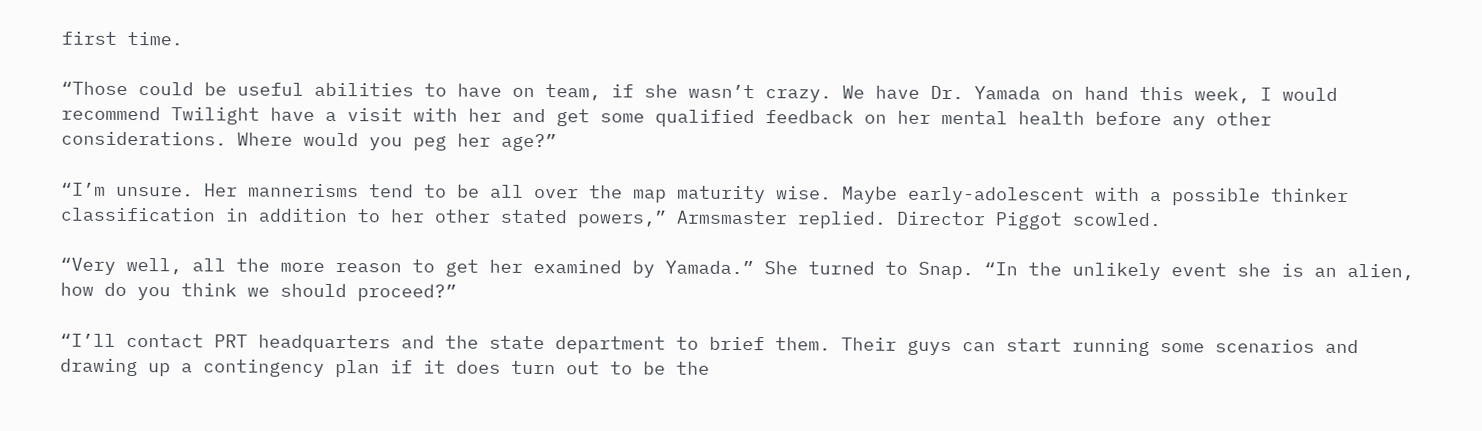first time.

“Those could be useful abilities to have on team, if she wasn’t crazy. We have Dr. Yamada on hand this week, I would recommend Twilight have a visit with her and get some qualified feedback on her mental health before any other considerations. Where would you peg her age?”

“I’m unsure. Her mannerisms tend to be all over the map maturity wise. Maybe early-adolescent with a possible thinker classification in addition to her other stated powers,” Armsmaster replied. Director Piggot scowled.

“Very well, all the more reason to get her examined by Yamada.” She turned to Snap. “In the unlikely event she is an alien, how do you think we should proceed?”

“I’ll contact PRT headquarters and the state department to brief them. Their guys can start running some scenarios and drawing up a contingency plan if it does turn out to be the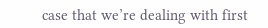case that we’re dealing with first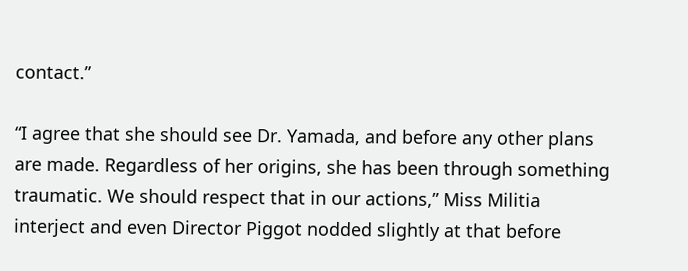contact.”

“I agree that she should see Dr. Yamada, and before any other plans are made. Regardless of her origins, she has been through something traumatic. We should respect that in our actions,” Miss Militia interject and even Director Piggot nodded slightly at that before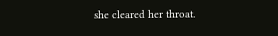she cleared her throat.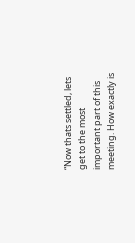“Now thats settled, lets get to the most important part of this meeting. How exactly is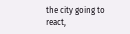the city going to react,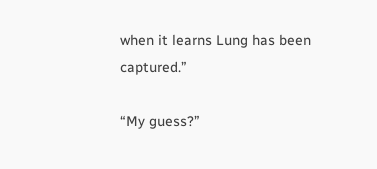when it learns Lung has been captured.”

“My guess?”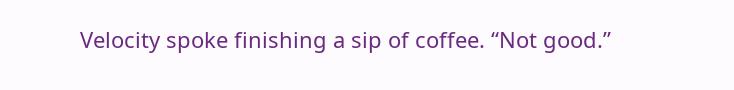Velocity spoke finishing a sip of coffee. “Not good.”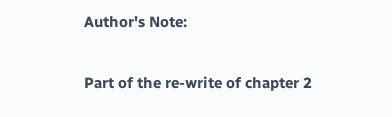Author's Note:

Part of the re-write of chapter 2